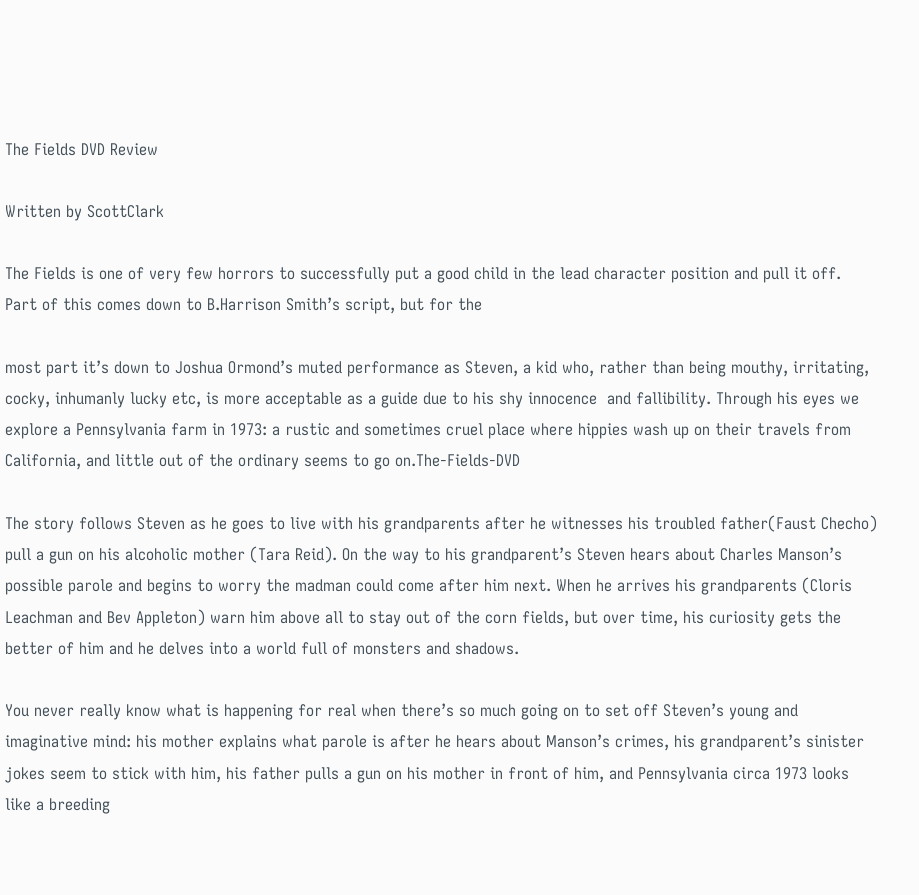The Fields DVD Review

Written by ScottClark

The Fields is one of very few horrors to successfully put a good child in the lead character position and pull it off. Part of this comes down to B.Harrison Smith’s script, but for the

most part it’s down to Joshua Ormond’s muted performance as Steven, a kid who, rather than being mouthy, irritating, cocky, inhumanly lucky etc, is more acceptable as a guide due to his shy innocence  and fallibility. Through his eyes we explore a Pennsylvania farm in 1973: a rustic and sometimes cruel place where hippies wash up on their travels from California, and little out of the ordinary seems to go on.The-Fields-DVD

The story follows Steven as he goes to live with his grandparents after he witnesses his troubled father(Faust Checho) pull a gun on his alcoholic mother (Tara Reid). On the way to his grandparent’s Steven hears about Charles Manson’s possible parole and begins to worry the madman could come after him next. When he arrives his grandparents (Cloris Leachman and Bev Appleton) warn him above all to stay out of the corn fields, but over time, his curiosity gets the better of him and he delves into a world full of monsters and shadows.

You never really know what is happening for real when there’s so much going on to set off Steven’s young and imaginative mind: his mother explains what parole is after he hears about Manson’s crimes, his grandparent’s sinister jokes seem to stick with him, his father pulls a gun on his mother in front of him, and Pennsylvania circa 1973 looks like a breeding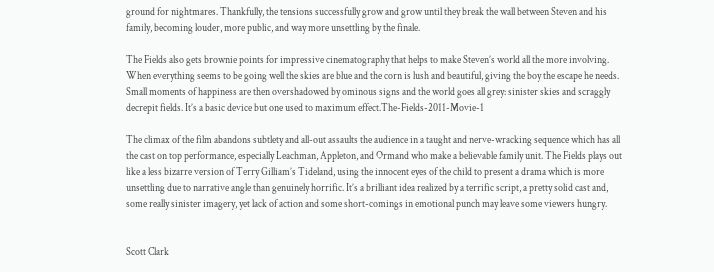ground for nightmares. Thankfully, the tensions successfully grow and grow until they break the wall between Steven and his family, becoming louder, more public, and way more unsettling by the finale.

The Fields also gets brownie points for impressive cinematography that helps to make Steven’s world all the more involving. When everything seems to be going well the skies are blue and the corn is lush and beautiful, giving the boy the escape he needs. Small moments of happiness are then overshadowed by ominous signs and the world goes all grey: sinister skies and scraggly decrepit fields. It’s a basic device but one used to maximum effect.The-Fields-2011-Movie-1

The climax of the film abandons subtlety and all-out assaults the audience in a taught and nerve-wracking sequence which has all the cast on top performance, especially Leachman, Appleton, and Ormand who make a believable family unit. The Fields plays out like a less bizarre version of Terry Gilliam’s Tideland, using the innocent eyes of the child to present a drama which is more unsettling due to narrative angle than genuinely horrific. It’s a brilliant idea realized by a terrific script, a pretty solid cast and, some really sinister imagery, yet lack of action and some short-comings in emotional punch may leave some viewers hungry.


Scott Clark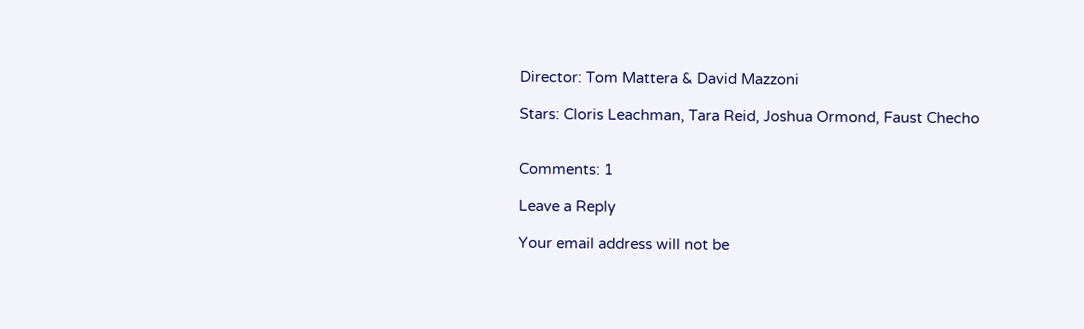Director: Tom Mattera & David Mazzoni

Stars: Cloris Leachman, Tara Reid, Joshua Ormond, Faust Checho


Comments: 1

Leave a Reply

Your email address will not be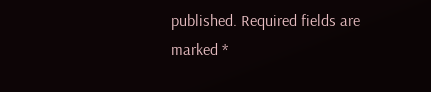published. Required fields are marked *